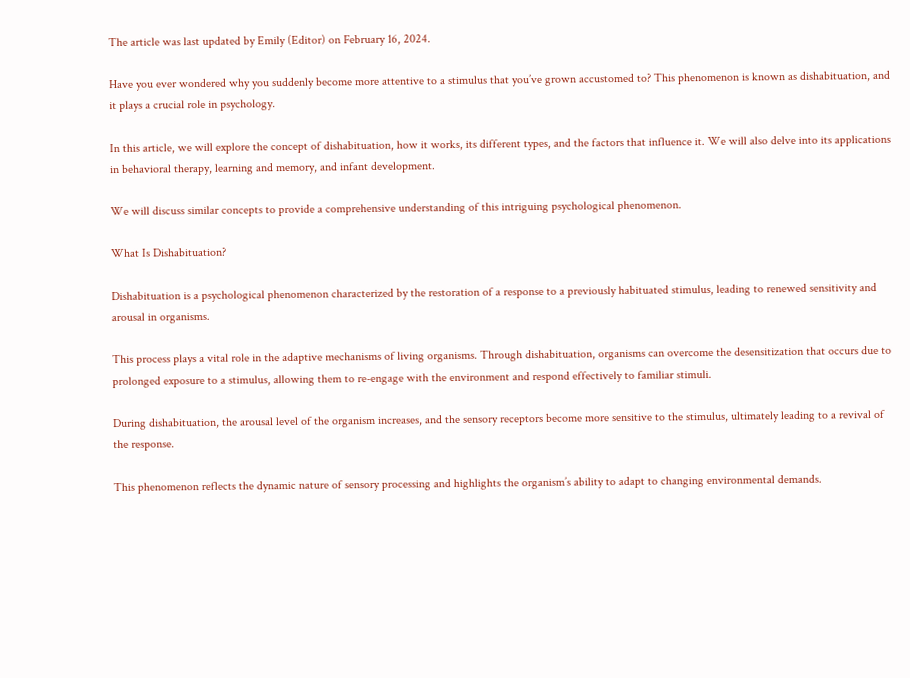The article was last updated by Emily (Editor) on February 16, 2024.

Have you ever wondered why you suddenly become more attentive to a stimulus that you’ve grown accustomed to? This phenomenon is known as dishabituation, and it plays a crucial role in psychology.

In this article, we will explore the concept of dishabituation, how it works, its different types, and the factors that influence it. We will also delve into its applications in behavioral therapy, learning and memory, and infant development.

We will discuss similar concepts to provide a comprehensive understanding of this intriguing psychological phenomenon.

What Is Dishabituation?

Dishabituation is a psychological phenomenon characterized by the restoration of a response to a previously habituated stimulus, leading to renewed sensitivity and arousal in organisms.

This process plays a vital role in the adaptive mechanisms of living organisms. Through dishabituation, organisms can overcome the desensitization that occurs due to prolonged exposure to a stimulus, allowing them to re-engage with the environment and respond effectively to familiar stimuli.

During dishabituation, the arousal level of the organism increases, and the sensory receptors become more sensitive to the stimulus, ultimately leading to a revival of the response.

This phenomenon reflects the dynamic nature of sensory processing and highlights the organism’s ability to adapt to changing environmental demands.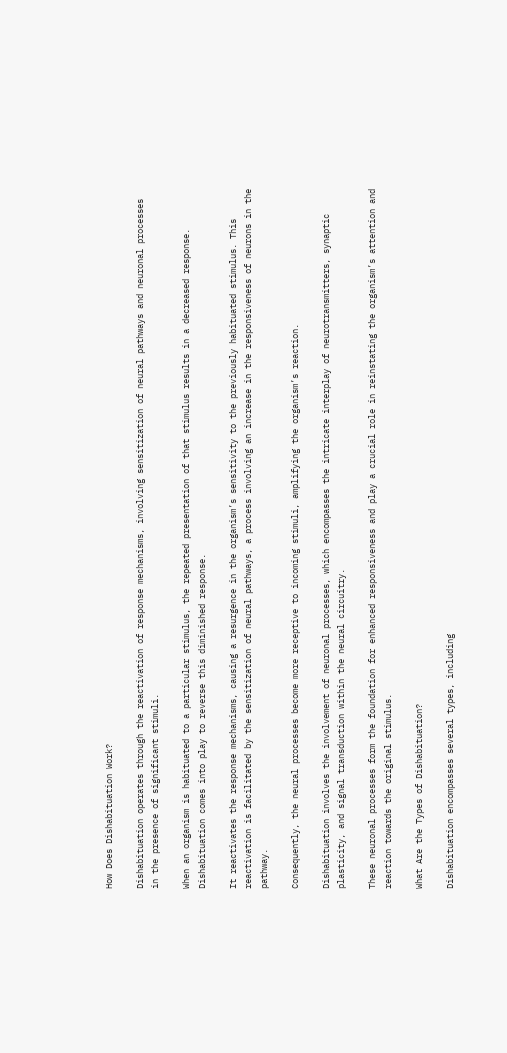How Does Dishabituation Work?

Dishabituation operates through the reactivation of response mechanisms, involving sensitization of neural pathways and neuronal processes in the presence of significant stimuli.

When an organism is habituated to a particular stimulus, the repeated presentation of that stimulus results in a decreased response. Dishabituation comes into play to reverse this diminished response.

It reactivates the response mechanisms, causing a resurgence in the organism’s sensitivity to the previously habituated stimulus. This reactivation is facilitated by the sensitization of neural pathways, a process involving an increase in the responsiveness of neurons in the pathway.

Consequently, the neural processes become more receptive to incoming stimuli, amplifying the organism’s reaction.

Dishabituation involves the involvement of neuronal processes, which encompasses the intricate interplay of neurotransmitters, synaptic plasticity, and signal transduction within the neural circuitry.

These neuronal processes form the foundation for enhanced responsiveness and play a crucial role in reinstating the organism’s attention and reaction towards the original stimulus.

What Are the Types of Dishabituation?

Dishabituation encompasses several types, including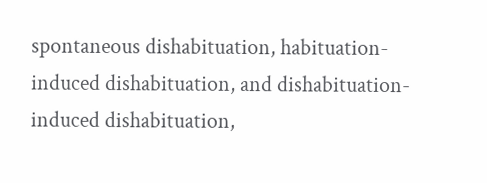spontaneous dishabituation, habituation-induced dishabituation, and dishabituation-induced dishabituation,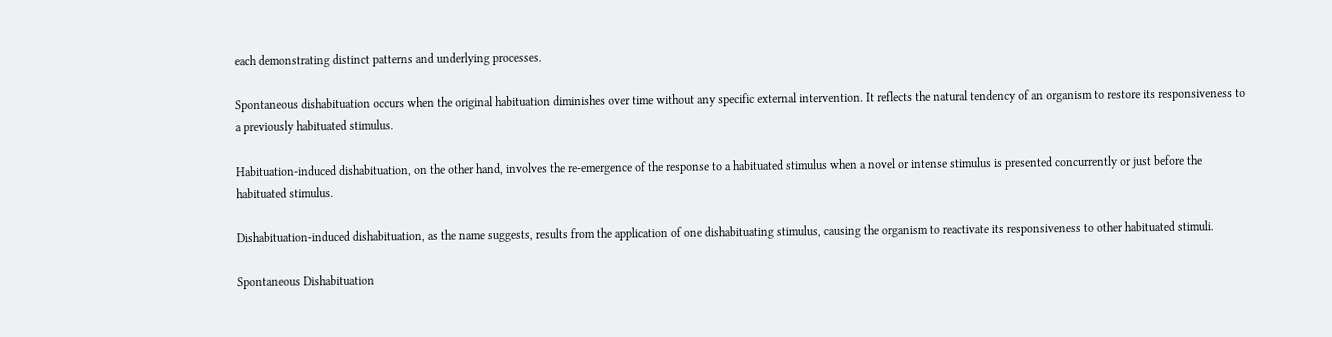each demonstrating distinct patterns and underlying processes.

Spontaneous dishabituation occurs when the original habituation diminishes over time without any specific external intervention. It reflects the natural tendency of an organism to restore its responsiveness to a previously habituated stimulus.

Habituation-induced dishabituation, on the other hand, involves the re-emergence of the response to a habituated stimulus when a novel or intense stimulus is presented concurrently or just before the habituated stimulus.

Dishabituation-induced dishabituation, as the name suggests, results from the application of one dishabituating stimulus, causing the organism to reactivate its responsiveness to other habituated stimuli.

Spontaneous Dishabituation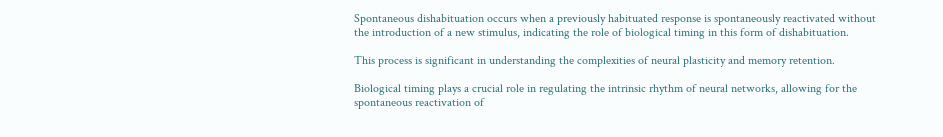Spontaneous dishabituation occurs when a previously habituated response is spontaneously reactivated without the introduction of a new stimulus, indicating the role of biological timing in this form of dishabituation.

This process is significant in understanding the complexities of neural plasticity and memory retention.

Biological timing plays a crucial role in regulating the intrinsic rhythm of neural networks, allowing for the spontaneous reactivation of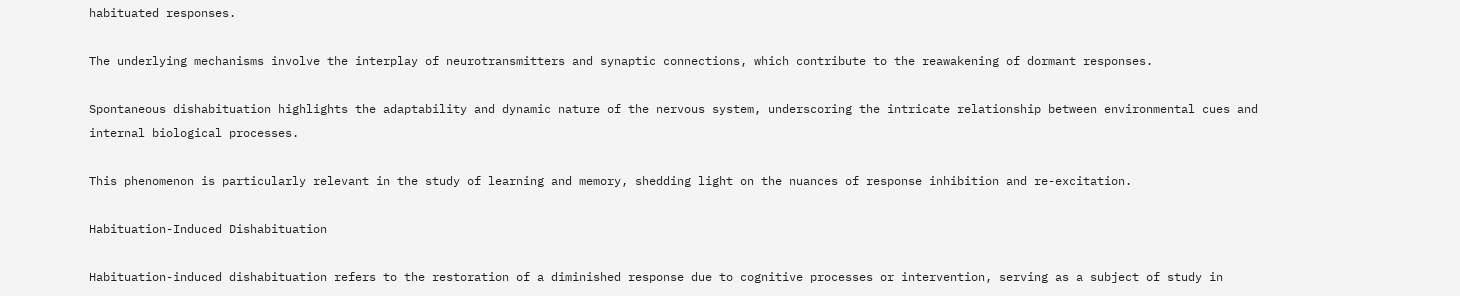habituated responses.

The underlying mechanisms involve the interplay of neurotransmitters and synaptic connections, which contribute to the reawakening of dormant responses.

Spontaneous dishabituation highlights the adaptability and dynamic nature of the nervous system, underscoring the intricate relationship between environmental cues and internal biological processes.

This phenomenon is particularly relevant in the study of learning and memory, shedding light on the nuances of response inhibition and re-excitation.

Habituation-Induced Dishabituation

Habituation-induced dishabituation refers to the restoration of a diminished response due to cognitive processes or intervention, serving as a subject of study in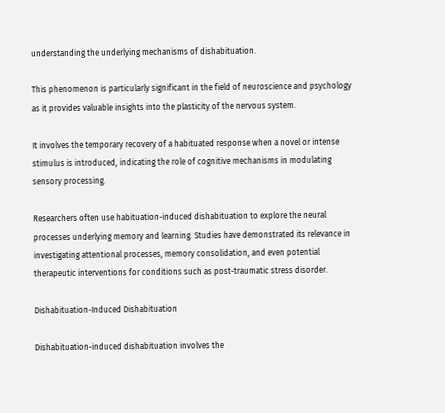understanding the underlying mechanisms of dishabituation.

This phenomenon is particularly significant in the field of neuroscience and psychology as it provides valuable insights into the plasticity of the nervous system.

It involves the temporary recovery of a habituated response when a novel or intense stimulus is introduced, indicating the role of cognitive mechanisms in modulating sensory processing.

Researchers often use habituation-induced dishabituation to explore the neural processes underlying memory and learning. Studies have demonstrated its relevance in investigating attentional processes, memory consolidation, and even potential therapeutic interventions for conditions such as post-traumatic stress disorder.

Dishabituation-Induced Dishabituation

Dishabituation-induced dishabituation involves the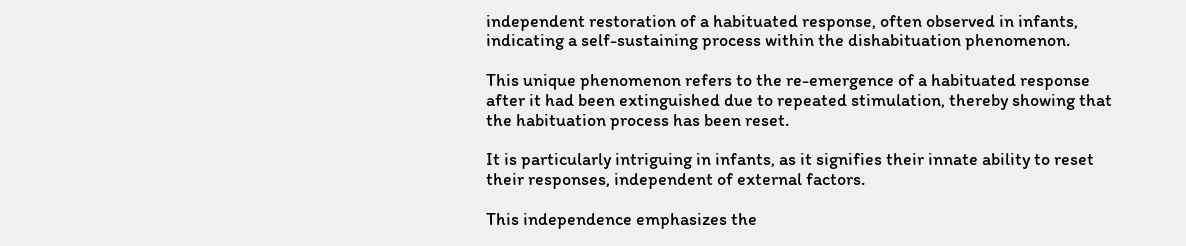independent restoration of a habituated response, often observed in infants, indicating a self-sustaining process within the dishabituation phenomenon.

This unique phenomenon refers to the re-emergence of a habituated response after it had been extinguished due to repeated stimulation, thereby showing that the habituation process has been reset.

It is particularly intriguing in infants, as it signifies their innate ability to reset their responses, independent of external factors.

This independence emphasizes the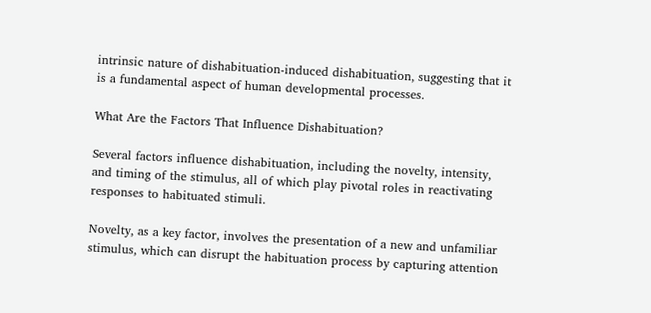intrinsic nature of dishabituation-induced dishabituation, suggesting that it is a fundamental aspect of human developmental processes.

What Are the Factors That Influence Dishabituation?

Several factors influence dishabituation, including the novelty, intensity, and timing of the stimulus, all of which play pivotal roles in reactivating responses to habituated stimuli.

Novelty, as a key factor, involves the presentation of a new and unfamiliar stimulus, which can disrupt the habituation process by capturing attention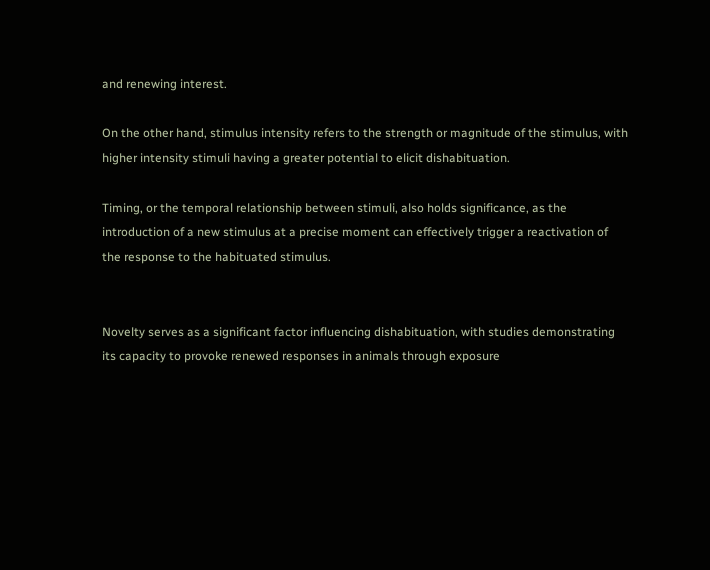and renewing interest.

On the other hand, stimulus intensity refers to the strength or magnitude of the stimulus, with higher intensity stimuli having a greater potential to elicit dishabituation.

Timing, or the temporal relationship between stimuli, also holds significance, as the introduction of a new stimulus at a precise moment can effectively trigger a reactivation of the response to the habituated stimulus.


Novelty serves as a significant factor influencing dishabituation, with studies demonstrating its capacity to provoke renewed responses in animals through exposure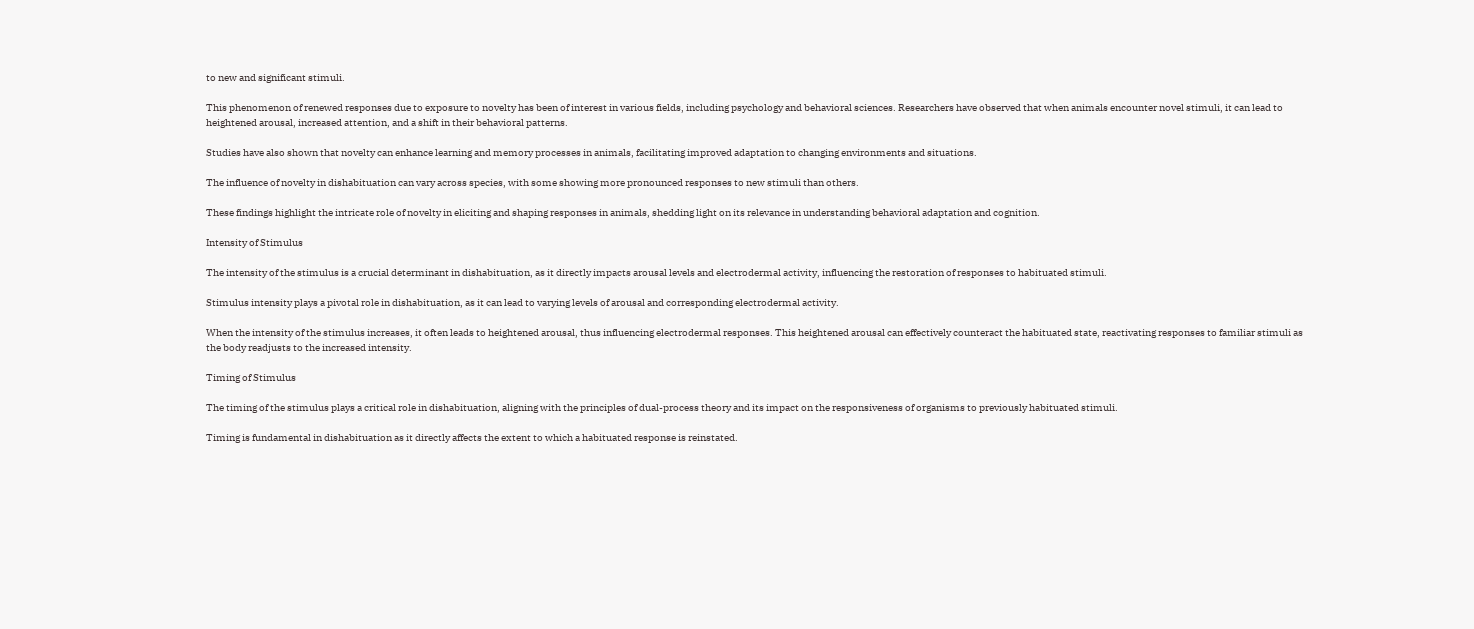to new and significant stimuli.

This phenomenon of renewed responses due to exposure to novelty has been of interest in various fields, including psychology and behavioral sciences. Researchers have observed that when animals encounter novel stimuli, it can lead to heightened arousal, increased attention, and a shift in their behavioral patterns.

Studies have also shown that novelty can enhance learning and memory processes in animals, facilitating improved adaptation to changing environments and situations.

The influence of novelty in dishabituation can vary across species, with some showing more pronounced responses to new stimuli than others.

These findings highlight the intricate role of novelty in eliciting and shaping responses in animals, shedding light on its relevance in understanding behavioral adaptation and cognition.

Intensity of Stimulus

The intensity of the stimulus is a crucial determinant in dishabituation, as it directly impacts arousal levels and electrodermal activity, influencing the restoration of responses to habituated stimuli.

Stimulus intensity plays a pivotal role in dishabituation, as it can lead to varying levels of arousal and corresponding electrodermal activity.

When the intensity of the stimulus increases, it often leads to heightened arousal, thus influencing electrodermal responses. This heightened arousal can effectively counteract the habituated state, reactivating responses to familiar stimuli as the body readjusts to the increased intensity.

Timing of Stimulus

The timing of the stimulus plays a critical role in dishabituation, aligning with the principles of dual-process theory and its impact on the responsiveness of organisms to previously habituated stimuli.

Timing is fundamental in dishabituation as it directly affects the extent to which a habituated response is reinstated.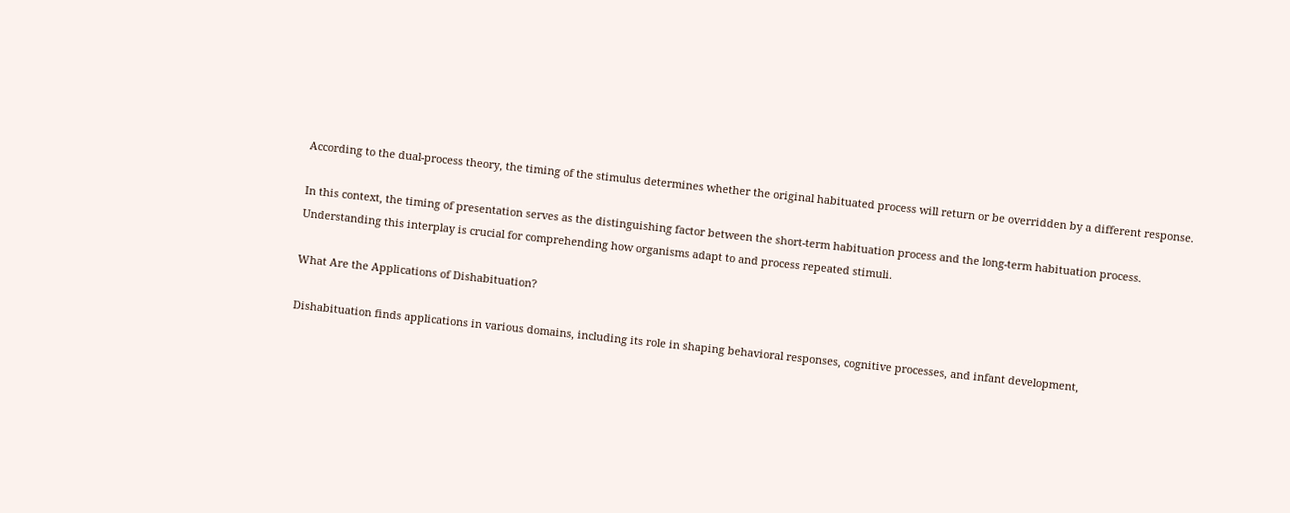According to the dual-process theory, the timing of the stimulus determines whether the original habituated process will return or be overridden by a different response.

In this context, the timing of presentation serves as the distinguishing factor between the short-term habituation process and the long-term habituation process. Understanding this interplay is crucial for comprehending how organisms adapt to and process repeated stimuli.

What Are the Applications of Dishabituation?

Dishabituation finds applications in various domains, including its role in shaping behavioral responses, cognitive processes, and infant development,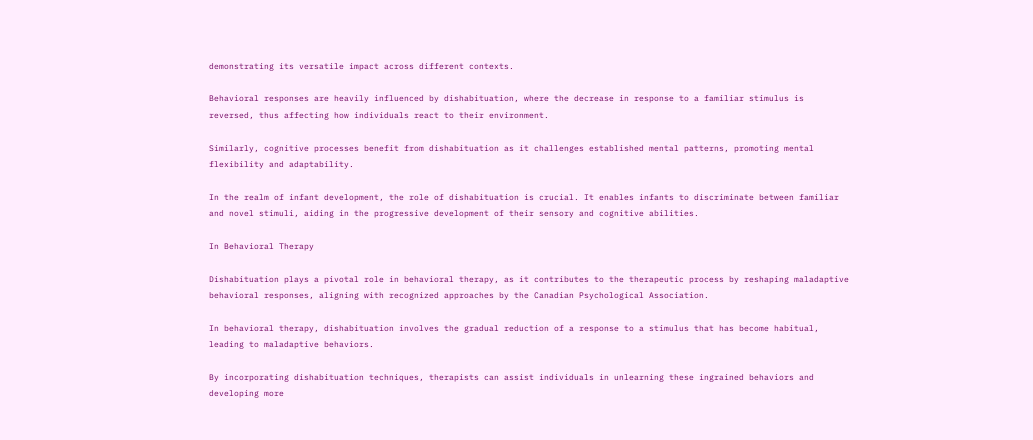demonstrating its versatile impact across different contexts.

Behavioral responses are heavily influenced by dishabituation, where the decrease in response to a familiar stimulus is reversed, thus affecting how individuals react to their environment.

Similarly, cognitive processes benefit from dishabituation as it challenges established mental patterns, promoting mental flexibility and adaptability.

In the realm of infant development, the role of dishabituation is crucial. It enables infants to discriminate between familiar and novel stimuli, aiding in the progressive development of their sensory and cognitive abilities.

In Behavioral Therapy

Dishabituation plays a pivotal role in behavioral therapy, as it contributes to the therapeutic process by reshaping maladaptive behavioral responses, aligning with recognized approaches by the Canadian Psychological Association.

In behavioral therapy, dishabituation involves the gradual reduction of a response to a stimulus that has become habitual, leading to maladaptive behaviors.

By incorporating dishabituation techniques, therapists can assist individuals in unlearning these ingrained behaviors and developing more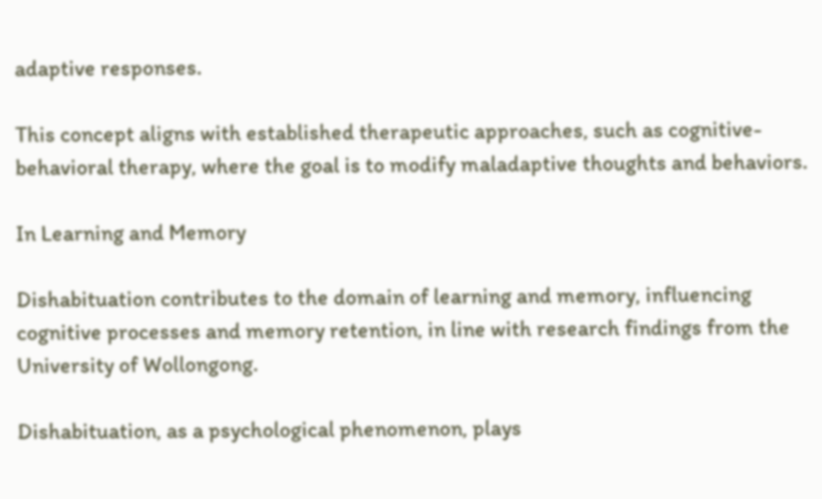adaptive responses.

This concept aligns with established therapeutic approaches, such as cognitive-behavioral therapy, where the goal is to modify maladaptive thoughts and behaviors.

In Learning and Memory

Dishabituation contributes to the domain of learning and memory, influencing cognitive processes and memory retention, in line with research findings from the University of Wollongong.

Dishabituation, as a psychological phenomenon, plays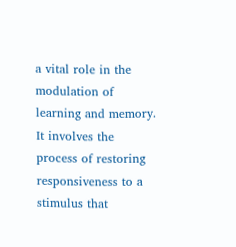a vital role in the modulation of learning and memory. It involves the process of restoring responsiveness to a stimulus that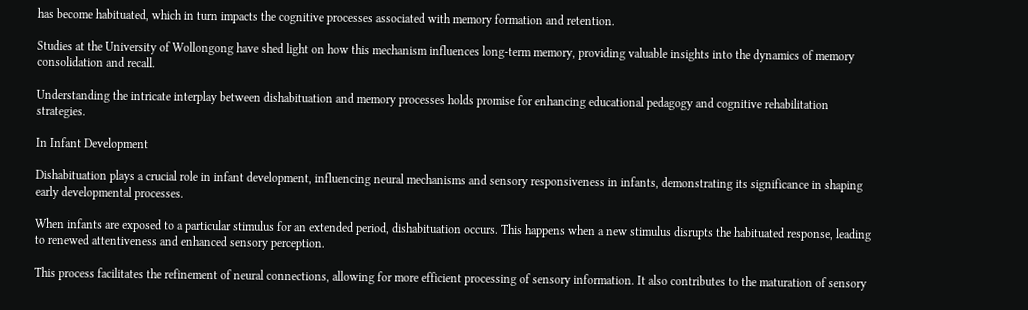has become habituated, which in turn impacts the cognitive processes associated with memory formation and retention.

Studies at the University of Wollongong have shed light on how this mechanism influences long-term memory, providing valuable insights into the dynamics of memory consolidation and recall.

Understanding the intricate interplay between dishabituation and memory processes holds promise for enhancing educational pedagogy and cognitive rehabilitation strategies.

In Infant Development

Dishabituation plays a crucial role in infant development, influencing neural mechanisms and sensory responsiveness in infants, demonstrating its significance in shaping early developmental processes.

When infants are exposed to a particular stimulus for an extended period, dishabituation occurs. This happens when a new stimulus disrupts the habituated response, leading to renewed attentiveness and enhanced sensory perception.

This process facilitates the refinement of neural connections, allowing for more efficient processing of sensory information. It also contributes to the maturation of sensory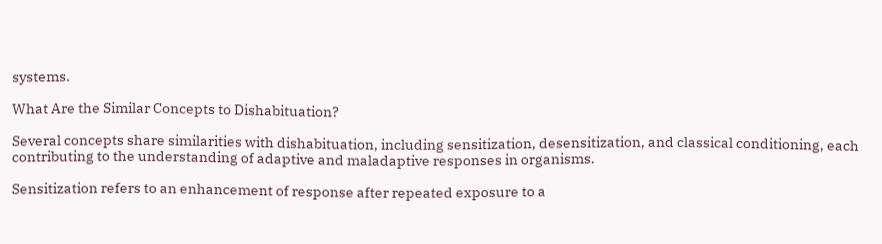systems.

What Are the Similar Concepts to Dishabituation?

Several concepts share similarities with dishabituation, including sensitization, desensitization, and classical conditioning, each contributing to the understanding of adaptive and maladaptive responses in organisms.

Sensitization refers to an enhancement of response after repeated exposure to a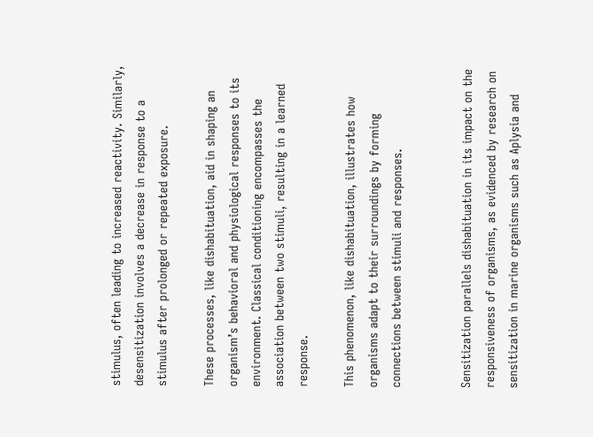stimulus, often leading to increased reactivity. Similarly, desensitization involves a decrease in response to a stimulus after prolonged or repeated exposure.

These processes, like dishabituation, aid in shaping an organism’s behavioral and physiological responses to its environment. Classical conditioning encompasses the association between two stimuli, resulting in a learned response.

This phenomenon, like dishabituation, illustrates how organisms adapt to their surroundings by forming connections between stimuli and responses.


Sensitization parallels dishabituation in its impact on the responsiveness of organisms, as evidenced by research on sensitization in marine organisms such as Aplysia and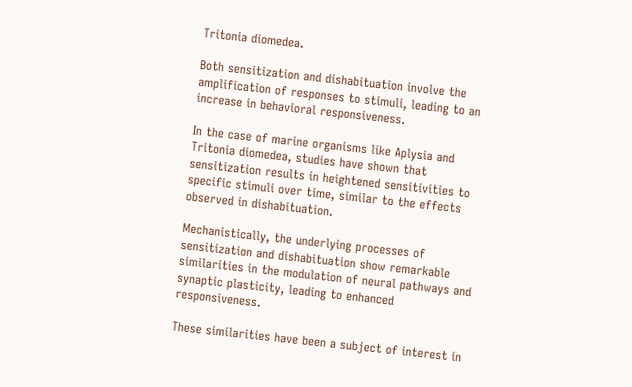Tritonia diomedea.

Both sensitization and dishabituation involve the amplification of responses to stimuli, leading to an increase in behavioral responsiveness.

In the case of marine organisms like Aplysia and Tritonia diomedea, studies have shown that sensitization results in heightened sensitivities to specific stimuli over time, similar to the effects observed in dishabituation.

Mechanistically, the underlying processes of sensitization and dishabituation show remarkable similarities in the modulation of neural pathways and synaptic plasticity, leading to enhanced responsiveness.

These similarities have been a subject of interest in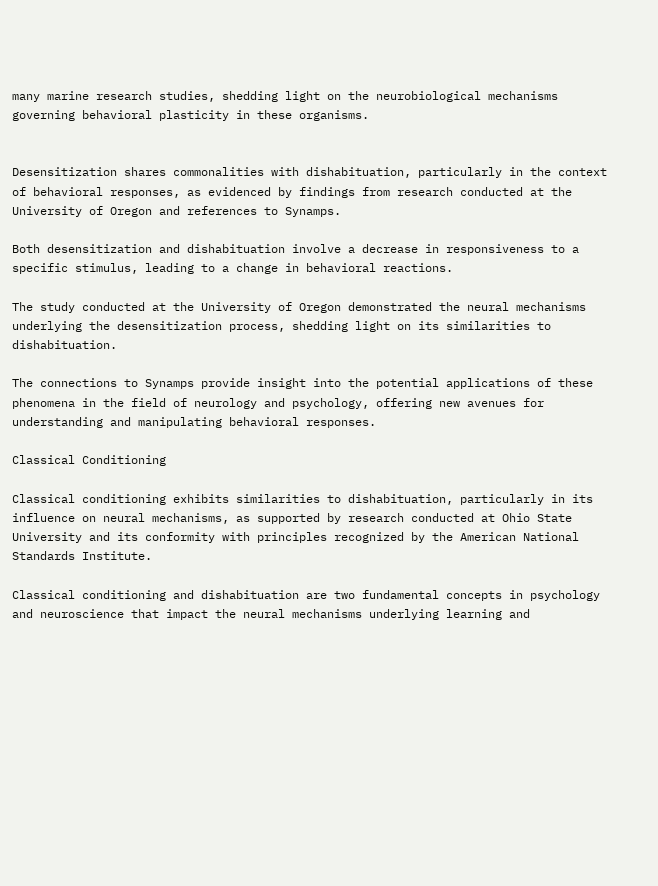many marine research studies, shedding light on the neurobiological mechanisms governing behavioral plasticity in these organisms.


Desensitization shares commonalities with dishabituation, particularly in the context of behavioral responses, as evidenced by findings from research conducted at the University of Oregon and references to Synamps.

Both desensitization and dishabituation involve a decrease in responsiveness to a specific stimulus, leading to a change in behavioral reactions.

The study conducted at the University of Oregon demonstrated the neural mechanisms underlying the desensitization process, shedding light on its similarities to dishabituation.

The connections to Synamps provide insight into the potential applications of these phenomena in the field of neurology and psychology, offering new avenues for understanding and manipulating behavioral responses.

Classical Conditioning

Classical conditioning exhibits similarities to dishabituation, particularly in its influence on neural mechanisms, as supported by research conducted at Ohio State University and its conformity with principles recognized by the American National Standards Institute.

Classical conditioning and dishabituation are two fundamental concepts in psychology and neuroscience that impact the neural mechanisms underlying learning and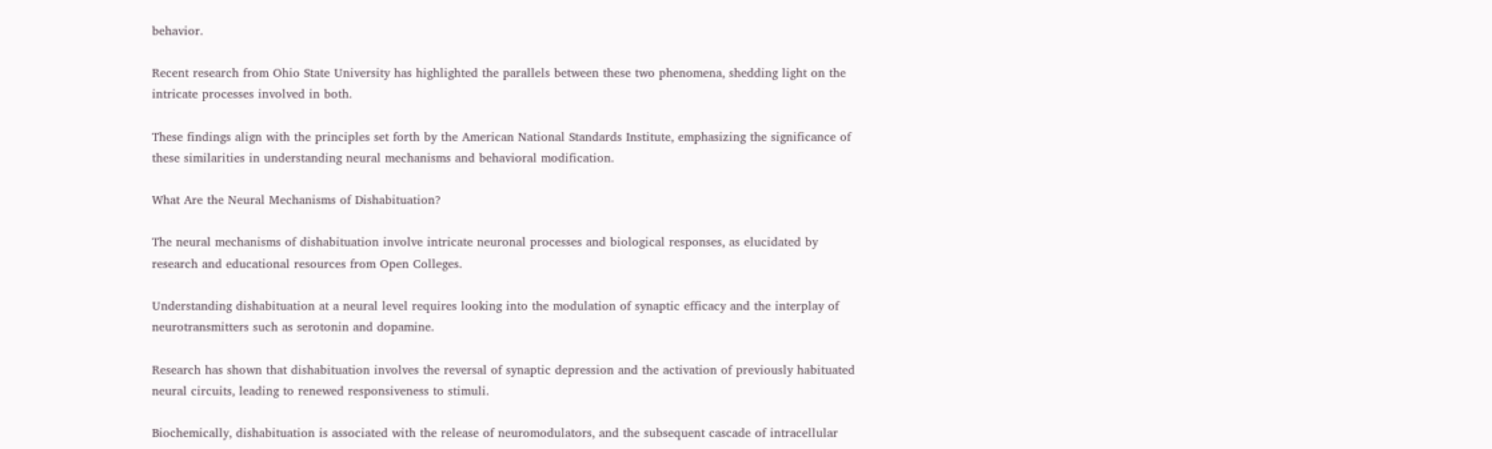behavior.

Recent research from Ohio State University has highlighted the parallels between these two phenomena, shedding light on the intricate processes involved in both.

These findings align with the principles set forth by the American National Standards Institute, emphasizing the significance of these similarities in understanding neural mechanisms and behavioral modification.

What Are the Neural Mechanisms of Dishabituation?

The neural mechanisms of dishabituation involve intricate neuronal processes and biological responses, as elucidated by research and educational resources from Open Colleges.

Understanding dishabituation at a neural level requires looking into the modulation of synaptic efficacy and the interplay of neurotransmitters such as serotonin and dopamine.

Research has shown that dishabituation involves the reversal of synaptic depression and the activation of previously habituated neural circuits, leading to renewed responsiveness to stimuli.

Biochemically, dishabituation is associated with the release of neuromodulators, and the subsequent cascade of intracellular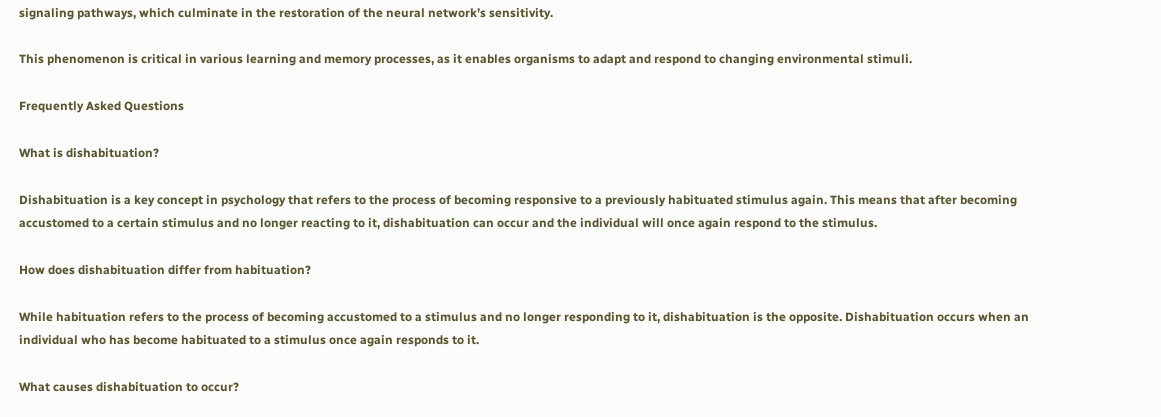signaling pathways, which culminate in the restoration of the neural network’s sensitivity.

This phenomenon is critical in various learning and memory processes, as it enables organisms to adapt and respond to changing environmental stimuli.

Frequently Asked Questions

What is dishabituation?

Dishabituation is a key concept in psychology that refers to the process of becoming responsive to a previously habituated stimulus again. This means that after becoming accustomed to a certain stimulus and no longer reacting to it, dishabituation can occur and the individual will once again respond to the stimulus.

How does dishabituation differ from habituation?

While habituation refers to the process of becoming accustomed to a stimulus and no longer responding to it, dishabituation is the opposite. Dishabituation occurs when an individual who has become habituated to a stimulus once again responds to it.

What causes dishabituation to occur?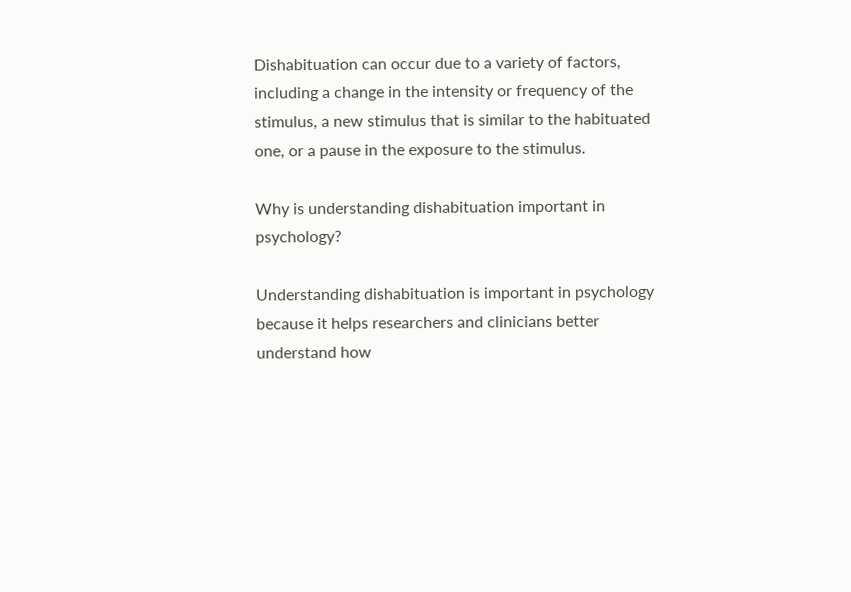Dishabituation can occur due to a variety of factors, including a change in the intensity or frequency of the stimulus, a new stimulus that is similar to the habituated one, or a pause in the exposure to the stimulus.

Why is understanding dishabituation important in psychology?

Understanding dishabituation is important in psychology because it helps researchers and clinicians better understand how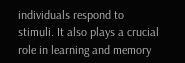individuals respond to stimuli. It also plays a crucial role in learning and memory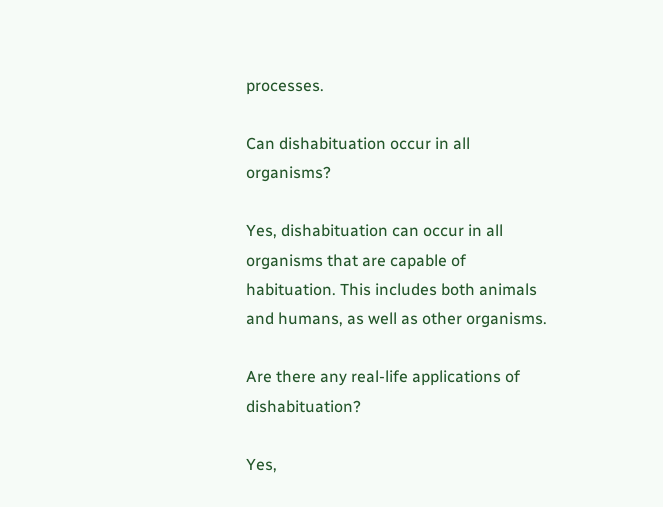processes.

Can dishabituation occur in all organisms?

Yes, dishabituation can occur in all organisms that are capable of habituation. This includes both animals and humans, as well as other organisms.

Are there any real-life applications of dishabituation?

Yes,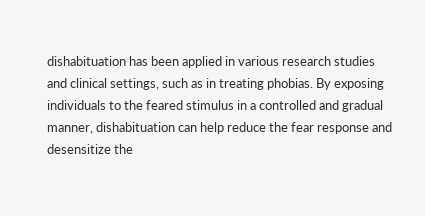dishabituation has been applied in various research studies and clinical settings, such as in treating phobias. By exposing individuals to the feared stimulus in a controlled and gradual manner, dishabituation can help reduce the fear response and desensitize the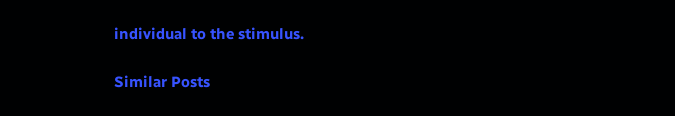individual to the stimulus.

Similar Posts